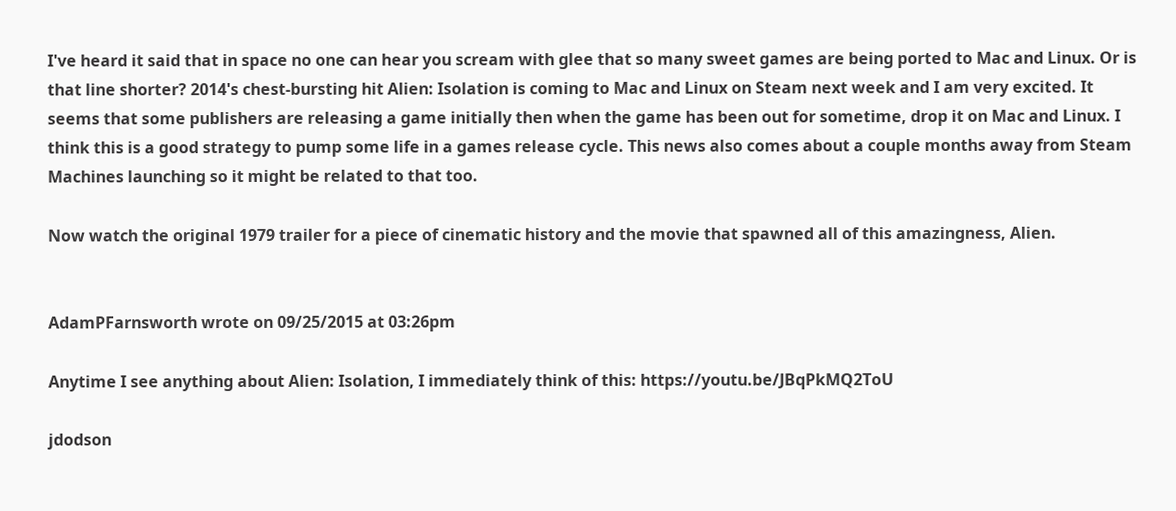I've heard it said that in space no one can hear you scream with glee that so many sweet games are being ported to Mac and Linux. Or is that line shorter? 2014's chest-bursting hit Alien: Isolation is coming to Mac and Linux on Steam next week and I am very excited. It seems that some publishers are releasing a game initially then when the game has been out for sometime, drop it on Mac and Linux. I think this is a good strategy to pump some life in a games release cycle. This news also comes about a couple months away from Steam Machines launching so it might be related to that too.

Now watch the original 1979 trailer for a piece of cinematic history and the movie that spawned all of this amazingness, Alien.


AdamPFarnsworth wrote on 09/25/2015 at 03:26pm

Anytime I see anything about Alien: Isolation, I immediately think of this: https://youtu.be/JBqPkMQ2ToU

jdodson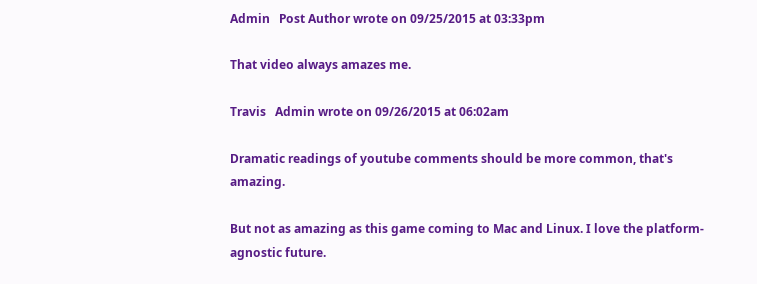Admin   Post Author wrote on 09/25/2015 at 03:33pm

That video always amazes me.

Travis   Admin wrote on 09/26/2015 at 06:02am

Dramatic readings of youtube comments should be more common, that's amazing.

But not as amazing as this game coming to Mac and Linux. I love the platform-agnostic future.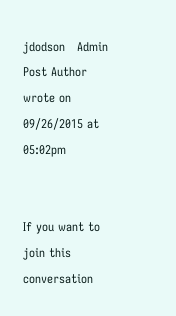jdodson   Admin   Post Author wrote on 09/26/2015 at 05:02pm


If you want to join this conversation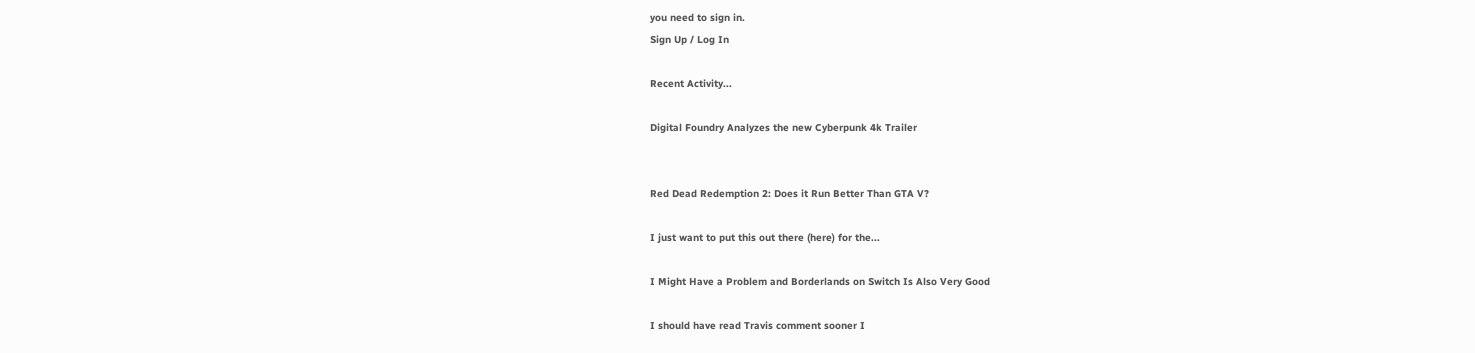you need to sign in.
Sign Up / Log In

Recent Activity...

Digital Foundry Analyzes the new Cyberpunk 4k Trailer


Red Dead Redemption 2: Does it Run Better Than GTA V?

I just want to put this out there (here) for the...

I Might Have a Problem and Borderlands on Switch Is Also Very Good

I should have read Travis comment sooner I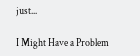just...

I Might Have a Problem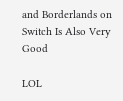and Borderlands on Switch Is Also Very Good

LOL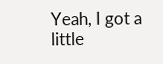Yeah, I got a little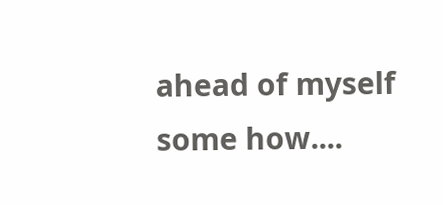ahead of myself some how....